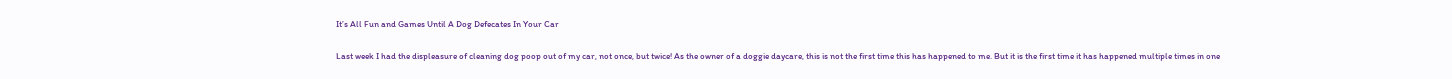It’s All Fun and Games Until A Dog Defecates In Your Car

Last week I had the displeasure of cleaning dog poop out of my car, not once, but twice! As the owner of a doggie daycare, this is not the first time this has happened to me. But it is the first time it has happened multiple times in one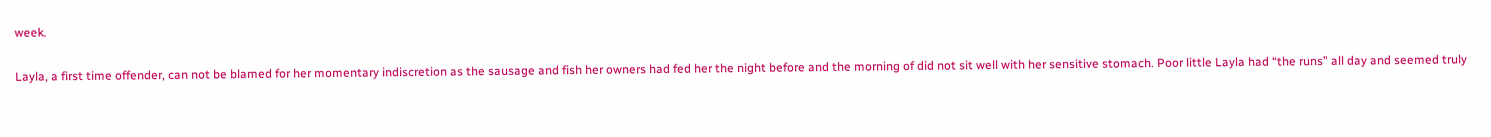week.

Layla, a first time offender, can not be blamed for her momentary indiscretion as the sausage and fish her owners had fed her the night before and the morning of did not sit well with her sensitive stomach. Poor little Layla had “the runs” all day and seemed truly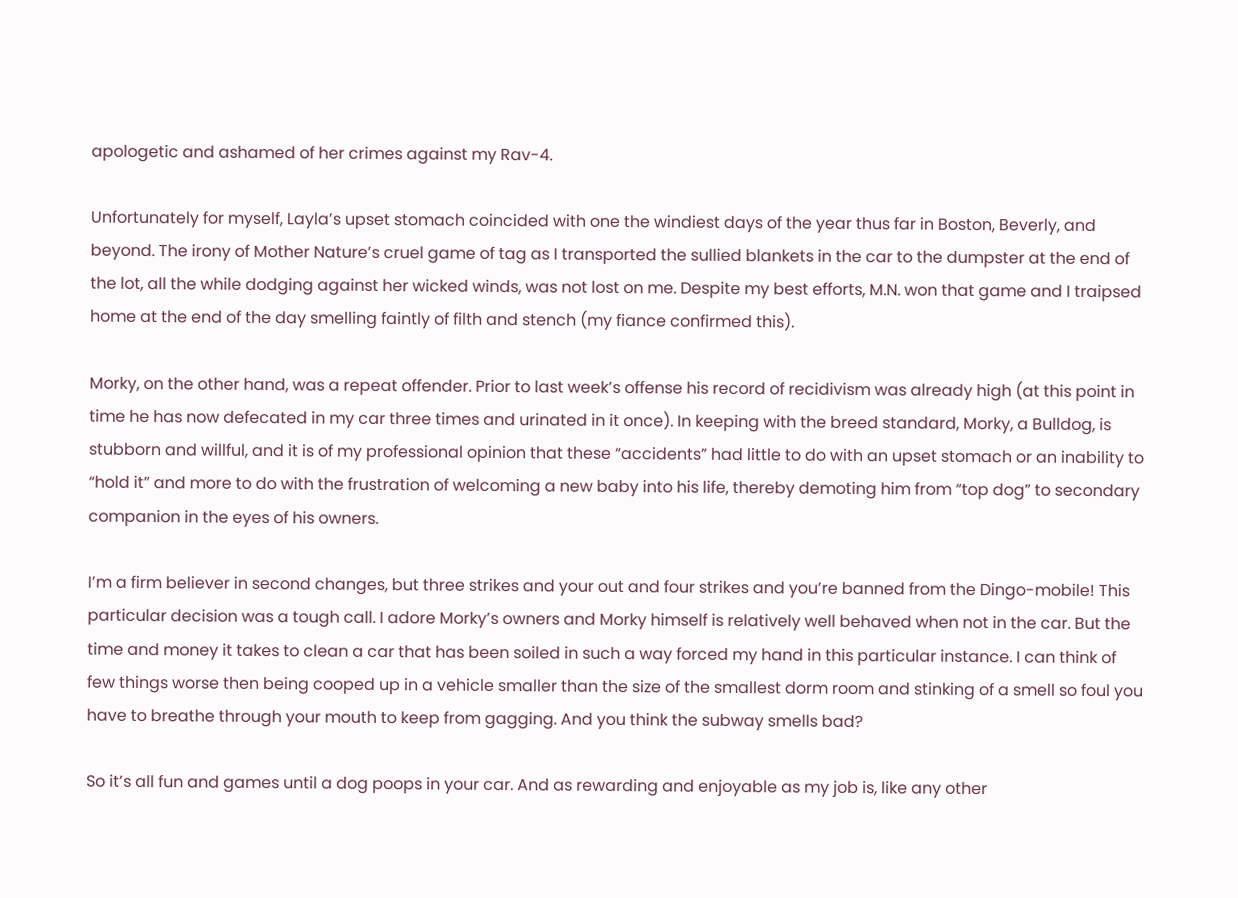apologetic and ashamed of her crimes against my Rav-4.

Unfortunately for myself, Layla’s upset stomach coincided with one the windiest days of the year thus far in Boston, Beverly, and beyond. The irony of Mother Nature’s cruel game of tag as I transported the sullied blankets in the car to the dumpster at the end of the lot, all the while dodging against her wicked winds, was not lost on me. Despite my best efforts, M.N. won that game and I traipsed home at the end of the day smelling faintly of filth and stench (my fiance confirmed this).

Morky, on the other hand, was a repeat offender. Prior to last week’s offense his record of recidivism was already high (at this point in time he has now defecated in my car three times and urinated in it once). In keeping with the breed standard, Morky, a Bulldog, is stubborn and willful, and it is of my professional opinion that these “accidents” had little to do with an upset stomach or an inability to “hold it” and more to do with the frustration of welcoming a new baby into his life, thereby demoting him from “top dog” to secondary companion in the eyes of his owners.

I’m a firm believer in second changes, but three strikes and your out and four strikes and you’re banned from the Dingo-mobile! This particular decision was a tough call. I adore Morky’s owners and Morky himself is relatively well behaved when not in the car. But the time and money it takes to clean a car that has been soiled in such a way forced my hand in this particular instance. I can think of few things worse then being cooped up in a vehicle smaller than the size of the smallest dorm room and stinking of a smell so foul you have to breathe through your mouth to keep from gagging. And you think the subway smells bad?

So it’s all fun and games until a dog poops in your car. And as rewarding and enjoyable as my job is, like any other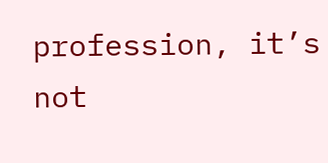profession, it’s not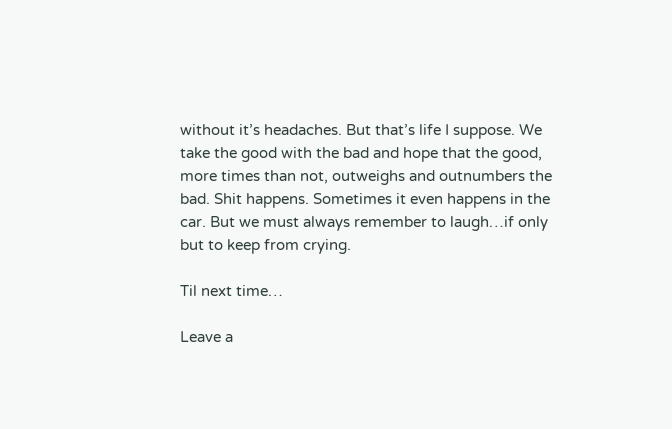without it’s headaches. But that’s life I suppose. We take the good with the bad and hope that the good, more times than not, outweighs and outnumbers the bad. Shit happens. Sometimes it even happens in the car. But we must always remember to laugh…if only but to keep from crying.

Til next time…

Leave a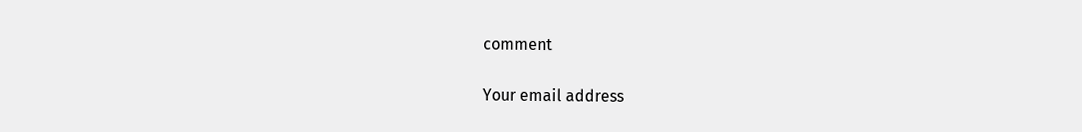comment

Your email address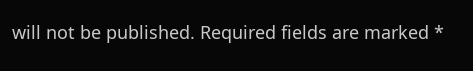will not be published. Required fields are marked *